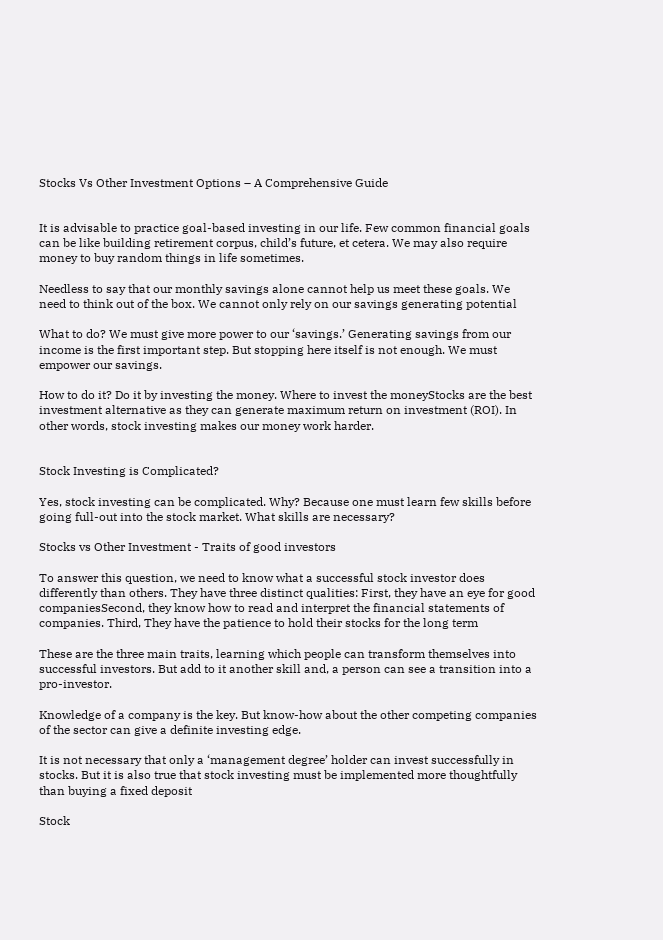Stocks Vs Other Investment Options – A Comprehensive Guide


It is advisable to practice goal-based investing in our life. Few common financial goals can be like building retirement corpus, child’s future, et cetera. We may also require money to buy random things in life sometimes.

Needless to say that our monthly savings alone cannot help us meet these goals. We need to think out of the box. We cannot only rely on our savings generating potential

What to do? We must give more power to our ‘savings.’ Generating savings from our income is the first important step. But stopping here itself is not enough. We must empower our savings.

How to do it? Do it by investing the money. Where to invest the moneyStocks are the best investment alternative as they can generate maximum return on investment (ROI). In other words, stock investing makes our money work harder.


Stock Investing is Complicated?

Yes, stock investing can be complicated. Why? Because one must learn few skills before going full-out into the stock market. What skills are necessary?

Stocks vs Other Investment - Traits of good investors

To answer this question, we need to know what a successful stock investor does differently than others. They have three distinct qualities: First, they have an eye for good companiesSecond, they know how to read and interpret the financial statements of companies. Third, They have the patience to hold their stocks for the long term

These are the three main traits, learning which people can transform themselves into successful investors. But add to it another skill and, a person can see a transition into a pro-investor.

Knowledge of a company is the key. But know-how about the other competing companies of the sector can give a definite investing edge.

It is not necessary that only a ‘management degree’ holder can invest successfully in stocks. But it is also true that stock investing must be implemented more thoughtfully than buying a fixed deposit

Stock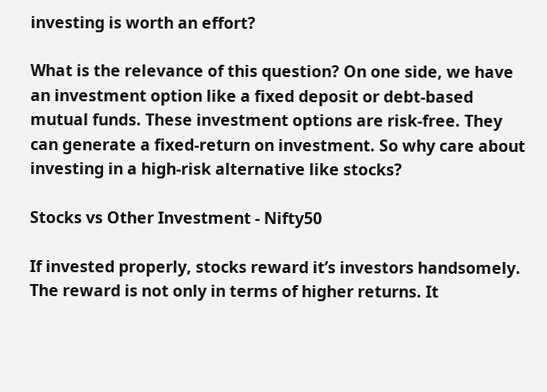investing is worth an effort?

What is the relevance of this question? On one side, we have an investment option like a fixed deposit or debt-based mutual funds. These investment options are risk-free. They can generate a fixed-return on investment. So why care about investing in a high-risk alternative like stocks?

Stocks vs Other Investment - Nifty50

If invested properly, stocks reward it’s investors handsomely. The reward is not only in terms of higher returns. It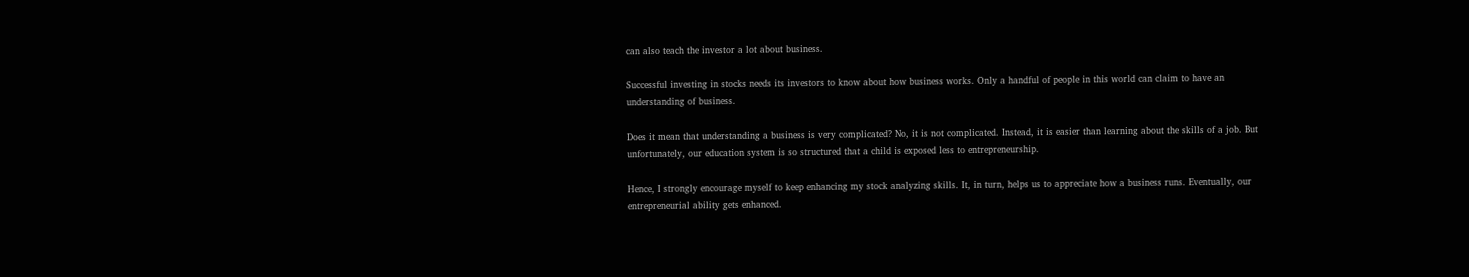can also teach the investor a lot about business.

Successful investing in stocks needs its investors to know about how business works. Only a handful of people in this world can claim to have an understanding of business.

Does it mean that understanding a business is very complicated? No, it is not complicated. Instead, it is easier than learning about the skills of a job. But unfortunately, our education system is so structured that a child is exposed less to entrepreneurship.

Hence, I strongly encourage myself to keep enhancing my stock analyzing skills. It, in turn, helps us to appreciate how a business runs. Eventually, our entrepreneurial ability gets enhanced.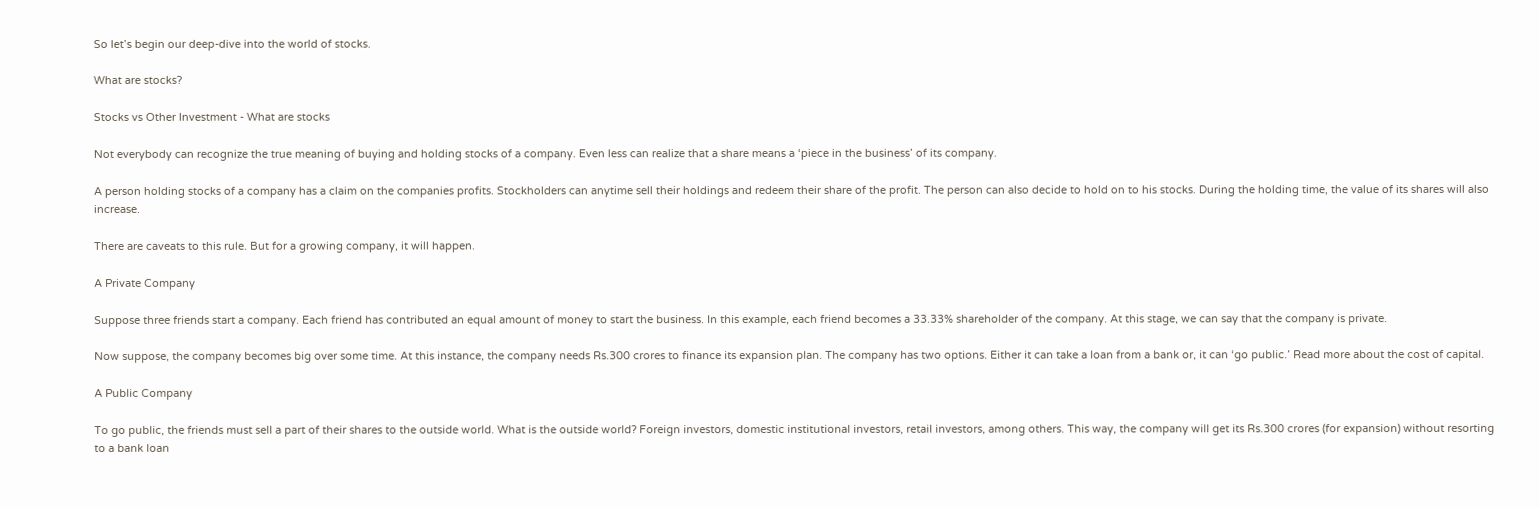So let’s begin our deep-dive into the world of stocks.

What are stocks?

Stocks vs Other Investment - What are stocks

Not everybody can recognize the true meaning of buying and holding stocks of a company. Even less can realize that a share means a ‘piece in the business’ of its company.

A person holding stocks of a company has a claim on the companies profits. Stockholders can anytime sell their holdings and redeem their share of the profit. The person can also decide to hold on to his stocks. During the holding time, the value of its shares will also increase.

There are caveats to this rule. But for a growing company, it will happen.

A Private Company

Suppose three friends start a company. Each friend has contributed an equal amount of money to start the business. In this example, each friend becomes a 33.33% shareholder of the company. At this stage, we can say that the company is private.

Now suppose, the company becomes big over some time. At this instance, the company needs Rs.300 crores to finance its expansion plan. The company has two options. Either it can take a loan from a bank or, it can ‘go public.’ Read more about the cost of capital.

A Public Company

To go public, the friends must sell a part of their shares to the outside world. What is the outside world? Foreign investors, domestic institutional investors, retail investors, among others. This way, the company will get its Rs.300 crores (for expansion) without resorting to a bank loan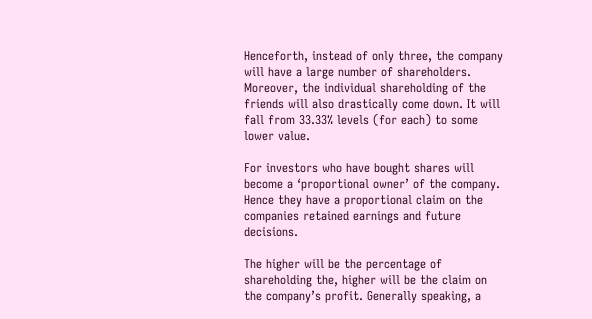Henceforth, instead of only three, the company will have a large number of shareholders. Moreover, the individual shareholding of the friends will also drastically come down. It will fall from 33.33% levels (for each) to some lower value.

For investors who have bought shares will become a ‘proportional owner’ of the company. Hence they have a proportional claim on the companies retained earnings and future decisions.

The higher will be the percentage of shareholding the, higher will be the claim on the company’s profit. Generally speaking, a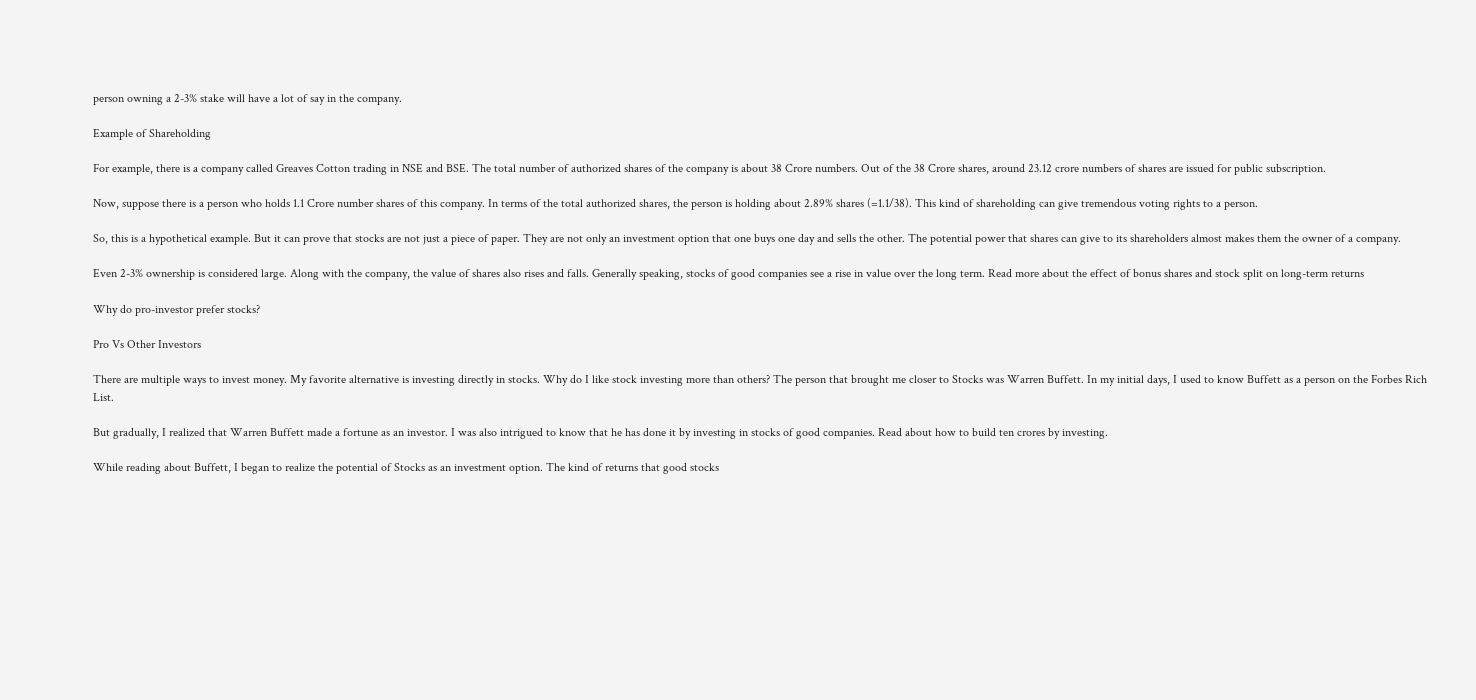person owning a 2-3% stake will have a lot of say in the company.

Example of Shareholding

For example, there is a company called Greaves Cotton trading in NSE and BSE. The total number of authorized shares of the company is about 38 Crore numbers. Out of the 38 Crore shares, around 23.12 crore numbers of shares are issued for public subscription.

Now, suppose there is a person who holds 1.1 Crore number shares of this company. In terms of the total authorized shares, the person is holding about 2.89% shares (=1.1/38). This kind of shareholding can give tremendous voting rights to a person.

So, this is a hypothetical example. But it can prove that stocks are not just a piece of paper. They are not only an investment option that one buys one day and sells the other. The potential power that shares can give to its shareholders almost makes them the owner of a company.

Even 2-3% ownership is considered large. Along with the company, the value of shares also rises and falls. Generally speaking, stocks of good companies see a rise in value over the long term. Read more about the effect of bonus shares and stock split on long-term returns

Why do pro-investor prefer stocks?

Pro Vs Other Investors

There are multiple ways to invest money. My favorite alternative is investing directly in stocks. Why do I like stock investing more than others? The person that brought me closer to Stocks was Warren Buffett. In my initial days, I used to know Buffett as a person on the Forbes Rich List.

But gradually, I realized that Warren Buffett made a fortune as an investor. I was also intrigued to know that he has done it by investing in stocks of good companies. Read about how to build ten crores by investing.

While reading about Buffett, I began to realize the potential of Stocks as an investment option. The kind of returns that good stocks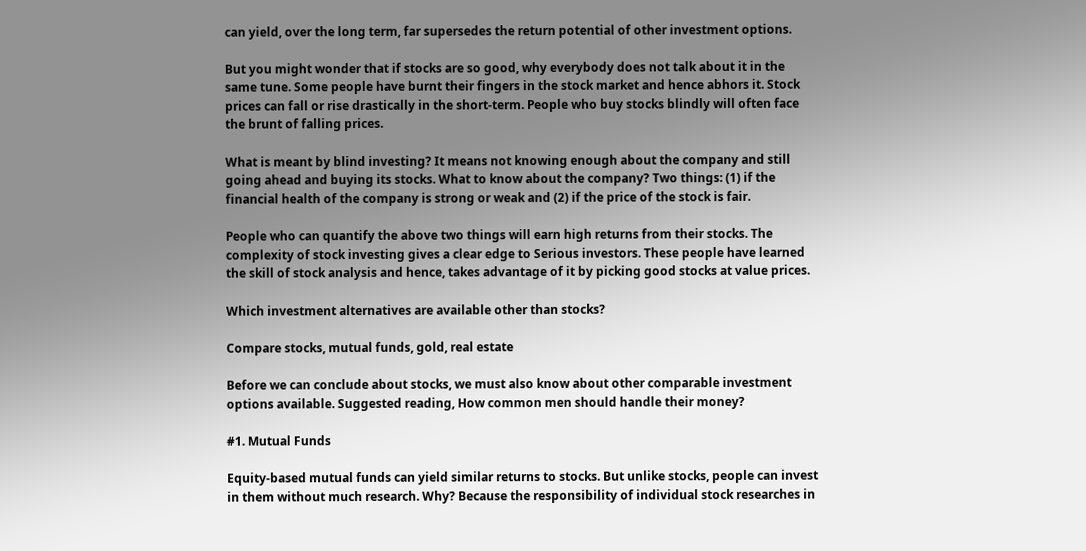can yield, over the long term, far supersedes the return potential of other investment options.

But you might wonder that if stocks are so good, why everybody does not talk about it in the same tune. Some people have burnt their fingers in the stock market and hence abhors it. Stock prices can fall or rise drastically in the short-term. People who buy stocks blindly will often face the brunt of falling prices.

What is meant by blind investing? It means not knowing enough about the company and still going ahead and buying its stocks. What to know about the company? Two things: (1) if the financial health of the company is strong or weak and (2) if the price of the stock is fair.

People who can quantify the above two things will earn high returns from their stocks. The complexity of stock investing gives a clear edge to Serious investors. These people have learned the skill of stock analysis and hence, takes advantage of it by picking good stocks at value prices.

Which investment alternatives are available other than stocks?

Compare stocks, mutual funds, gold, real estate

Before we can conclude about stocks, we must also know about other comparable investment options available. Suggested reading, How common men should handle their money?

#1. Mutual Funds

Equity-based mutual funds can yield similar returns to stocks. But unlike stocks, people can invest in them without much research. Why? Because the responsibility of individual stock researches in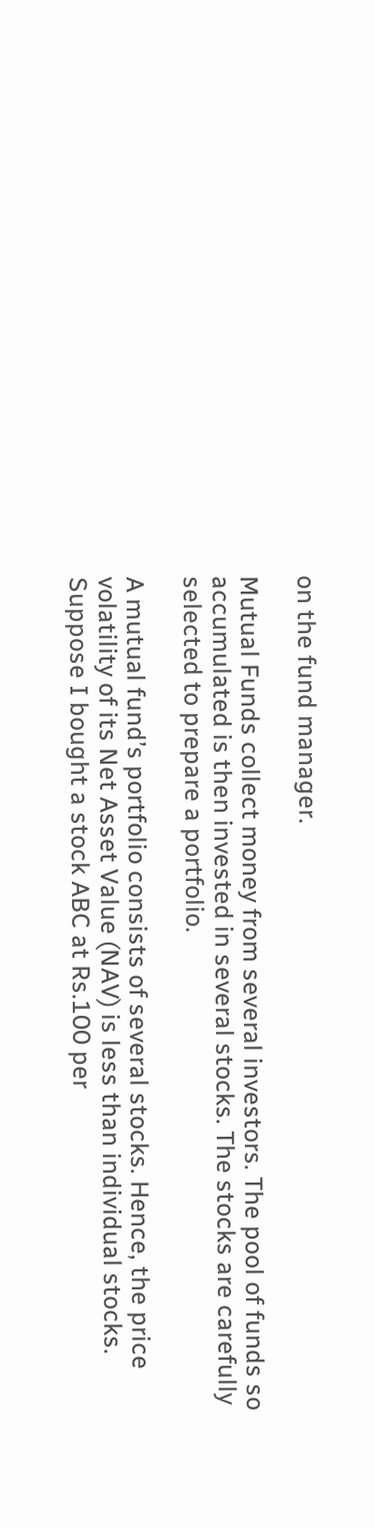on the fund manager.

Mutual Funds collect money from several investors. The pool of funds so accumulated is then invested in several stocks. The stocks are carefully selected to prepare a portfolio.

A mutual fund’s portfolio consists of several stocks. Hence, the price volatility of its Net Asset Value (NAV) is less than individual stocks. Suppose I bought a stock ABC at Rs.100 per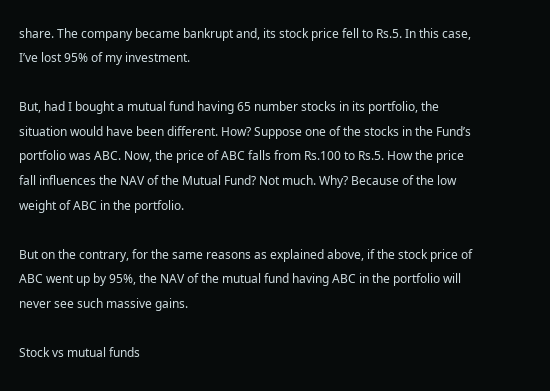share. The company became bankrupt and, its stock price fell to Rs.5. In this case, I’ve lost 95% of my investment.

But, had I bought a mutual fund having 65 number stocks in its portfolio, the situation would have been different. How? Suppose one of the stocks in the Fund’s portfolio was ABC. Now, the price of ABC falls from Rs.100 to Rs.5. How the price fall influences the NAV of the Mutual Fund? Not much. Why? Because of the low weight of ABC in the portfolio.

But on the contrary, for the same reasons as explained above, if the stock price of ABC went up by 95%, the NAV of the mutual fund having ABC in the portfolio will never see such massive gains.

Stock vs mutual funds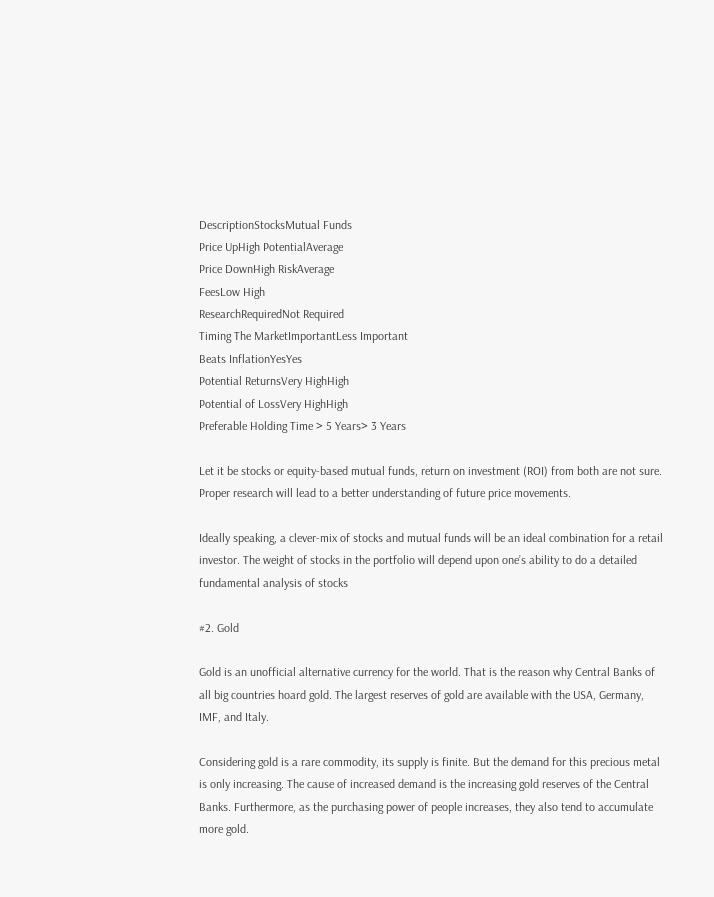DescriptionStocksMutual Funds
Price UpHigh PotentialAverage
Price DownHigh RiskAverage
FeesLow High
ResearchRequiredNot Required
Timing The MarketImportantLess Important
Beats InflationYesYes
Potential ReturnsVery HighHigh
Potential of LossVery HighHigh
Preferable Holding Time > 5 Years> 3 Years

Let it be stocks or equity-based mutual funds, return on investment (ROI) from both are not sure. Proper research will lead to a better understanding of future price movements.

Ideally speaking, a clever-mix of stocks and mutual funds will be an ideal combination for a retail investor. The weight of stocks in the portfolio will depend upon one’s ability to do a detailed fundamental analysis of stocks

#2. Gold

Gold is an unofficial alternative currency for the world. That is the reason why Central Banks of all big countries hoard gold. The largest reserves of gold are available with the USA, Germany, IMF, and Italy.

Considering gold is a rare commodity, its supply is finite. But the demand for this precious metal is only increasing. The cause of increased demand is the increasing gold reserves of the Central Banks. Furthermore, as the purchasing power of people increases, they also tend to accumulate more gold.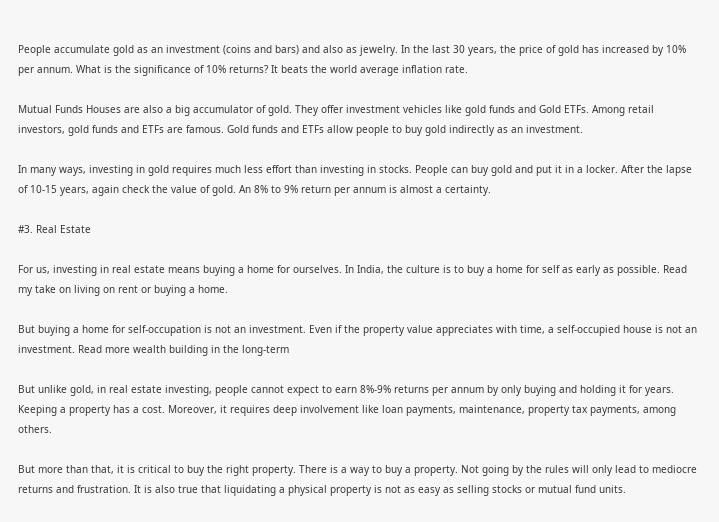People accumulate gold as an investment (coins and bars) and also as jewelry. In the last 30 years, the price of gold has increased by 10% per annum. What is the significance of 10% returns? It beats the world average inflation rate.

Mutual Funds Houses are also a big accumulator of gold. They offer investment vehicles like gold funds and Gold ETFs. Among retail investors, gold funds and ETFs are famous. Gold funds and ETFs allow people to buy gold indirectly as an investment.

In many ways, investing in gold requires much less effort than investing in stocks. People can buy gold and put it in a locker. After the lapse of 10-15 years, again check the value of gold. An 8% to 9% return per annum is almost a certainty.

#3. Real Estate

For us, investing in real estate means buying a home for ourselves. In India, the culture is to buy a home for self as early as possible. Read my take on living on rent or buying a home.

But buying a home for self-occupation is not an investment. Even if the property value appreciates with time, a self-occupied house is not an investment. Read more wealth building in the long-term

But unlike gold, in real estate investing, people cannot expect to earn 8%-9% returns per annum by only buying and holding it for years. Keeping a property has a cost. Moreover, it requires deep involvement like loan payments, maintenance, property tax payments, among others.

But more than that, it is critical to buy the right property. There is a way to buy a property. Not going by the rules will only lead to mediocre returns and frustration. It is also true that liquidating a physical property is not as easy as selling stocks or mutual fund units.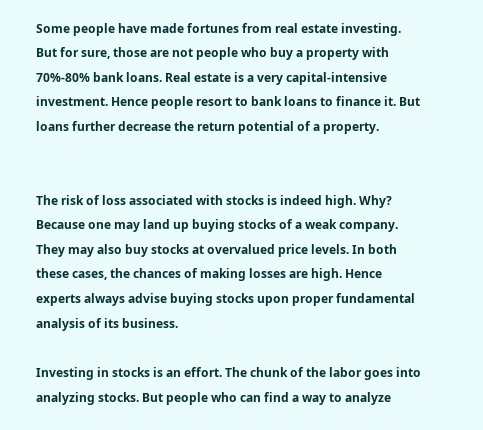Some people have made fortunes from real estate investing. But for sure, those are not people who buy a property with 70%-80% bank loans. Real estate is a very capital-intensive investment. Hence people resort to bank loans to finance it. But loans further decrease the return potential of a property.


The risk of loss associated with stocks is indeed high. Why? Because one may land up buying stocks of a weak company. They may also buy stocks at overvalued price levels. In both these cases, the chances of making losses are high. Hence experts always advise buying stocks upon proper fundamental analysis of its business.

Investing in stocks is an effort. The chunk of the labor goes into analyzing stocks. But people who can find a way to analyze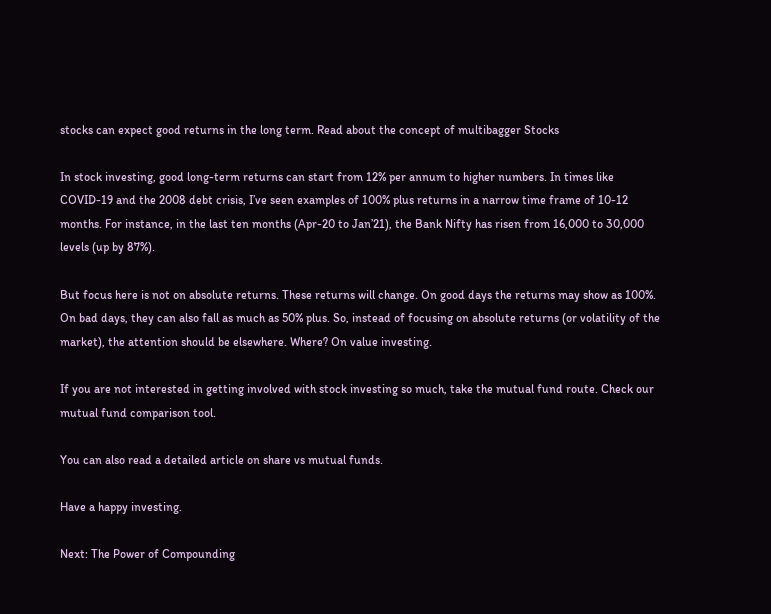stocks can expect good returns in the long term. Read about the concept of multibagger Stocks

In stock investing, good long-term returns can start from 12% per annum to higher numbers. In times like COVID-19 and the 2008 debt crisis, I’ve seen examples of 100% plus returns in a narrow time frame of 10-12 months. For instance, in the last ten months (Apr-20 to Jan’21), the Bank Nifty has risen from 16,000 to 30,000 levels (up by 87%).

But focus here is not on absolute returns. These returns will change. On good days the returns may show as 100%. On bad days, they can also fall as much as 50% plus. So, instead of focusing on absolute returns (or volatility of the market), the attention should be elsewhere. Where? On value investing.

If you are not interested in getting involved with stock investing so much, take the mutual fund route. Check our mutual fund comparison tool.

You can also read a detailed article on share vs mutual funds.

Have a happy investing.

Next: The Power of Compounding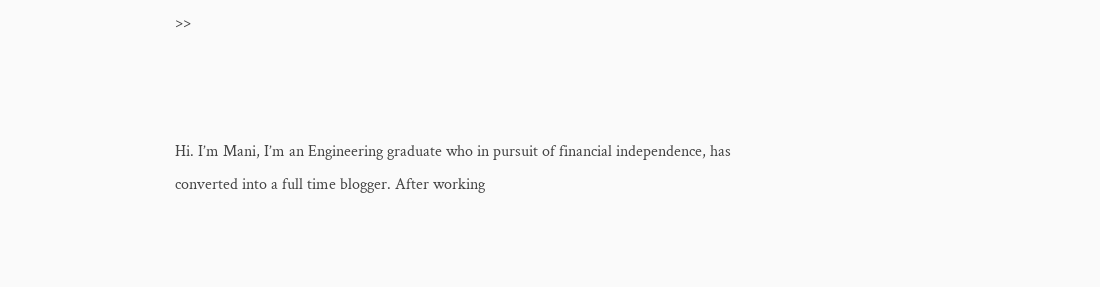>>



Hi. I’m Mani, I’m an Engineering graduate who in pursuit of financial independence, has converted into a full time blogger. After working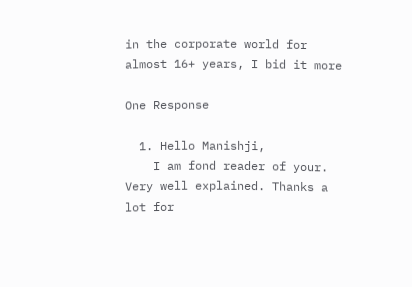in the corporate world for almost 16+ years, I bid it more

One Response

  1. Hello Manishji,
    I am fond reader of your. Very well explained. Thanks a lot for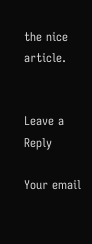the nice article.


Leave a Reply

Your email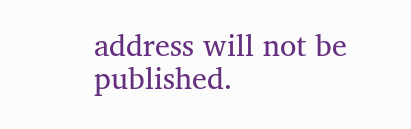address will not be published.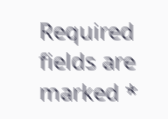Required fields are marked *